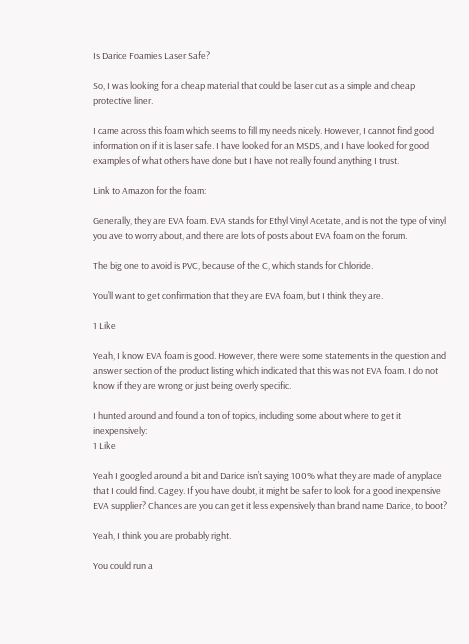Is Darice Foamies Laser Safe?

So, I was looking for a cheap material that could be laser cut as a simple and cheap protective liner.

I came across this foam which seems to fill my needs nicely. However, I cannot find good information on if it is laser safe. I have looked for an MSDS, and I have looked for good examples of what others have done but I have not really found anything I trust.

Link to Amazon for the foam:

Generally, they are EVA foam. EVA stands for Ethyl Vinyl Acetate, and is not the type of vinyl you ave to worry about, and there are lots of posts about EVA foam on the forum.

The big one to avoid is PVC, because of the C, which stands for Chloride.

You’ll want to get confirmation that they are EVA foam, but I think they are.

1 Like

Yeah, I know EVA foam is good. However, there were some statements in the question and answer section of the product listing which indicated that this was not EVA foam. I do not know if they are wrong or just being overly specific.

I hunted around and found a ton of topics, including some about where to get it inexpensively:
1 Like

Yeah I googled around a bit and Darice isn’t saying 100% what they are made of anyplace that I could find. Cagey. If you have doubt, it might be safer to look for a good inexpensive EVA supplier? Chances are you can get it less expensively than brand name Darice, to boot?

Yeah, I think you are probably right.

You could run a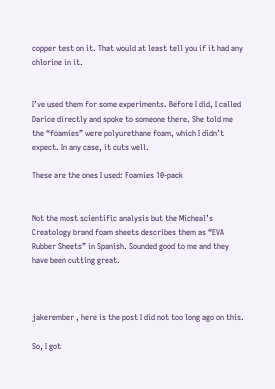copper test on it. That would at least tell you if it had any chlorine in it.


I’ve used them for some experiments. Before I did, I called Darice directly and spoke to someone there. She told me the “foamies” were polyurethane foam, which I didn’t expect. In any case, it cuts well.

These are the ones I used: Foamies 10-pack


Not the most scientific analysis but the Micheal’s Creatology brand foam sheets describes them as “EVA Rubber Sheets” in Spanish. Sounded good to me and they have been cutting great.



jakerember , here is the post I did not too long ago on this.

So, I got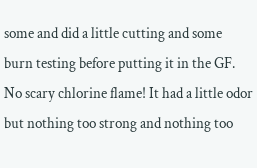some and did a little cutting and some burn testing before putting it in the GF. No scary chlorine flame! It had a little odor but nothing too strong and nothing too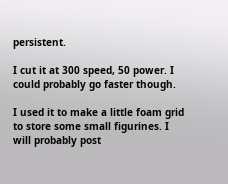persistent.

I cut it at 300 speed, 50 power. I could probably go faster though.

I used it to make a little foam grid to store some small figurines. I will probably post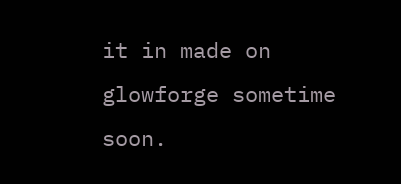it in made on glowforge sometime soon.